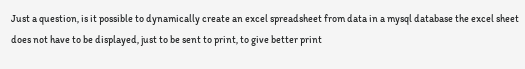Just a question, is it possible to dynamically create an excel spreadsheet from data in a mysql database the excel sheet does not have to be displayed, just to be sent to print, to give better print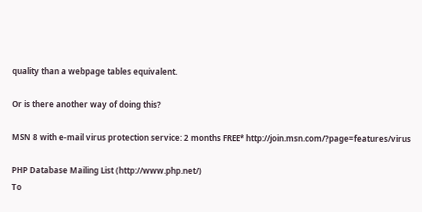quality than a webpage tables equivalent.

Or is there another way of doing this?

MSN 8 with e-mail virus protection service: 2 months FREE* http://join.msn.com/?page=features/virus

PHP Database Mailing List (http://www.php.net/)
To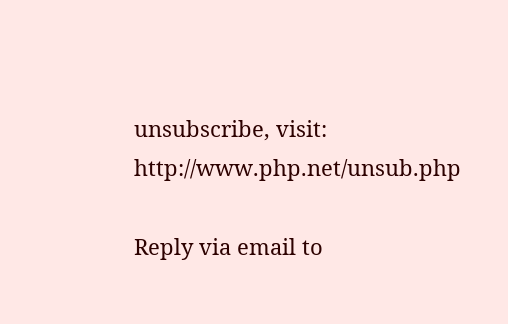unsubscribe, visit: http://www.php.net/unsub.php

Reply via email to